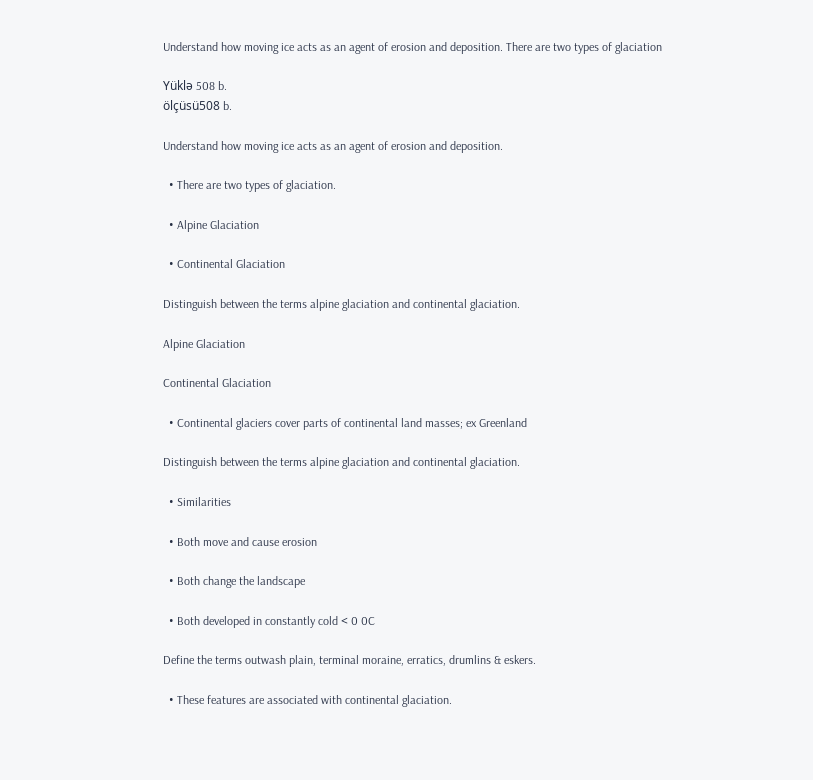Understand how moving ice acts as an agent of erosion and deposition. There are two types of glaciation

Yüklə 508 b.
ölçüsü508 b.

Understand how moving ice acts as an agent of erosion and deposition.

  • There are two types of glaciation.

  • Alpine Glaciation

  • Continental Glaciation

Distinguish between the terms alpine glaciation and continental glaciation.

Alpine Glaciation

Continental Glaciation

  • Continental glaciers cover parts of continental land masses; ex Greenland

Distinguish between the terms alpine glaciation and continental glaciation.

  • Similarities

  • Both move and cause erosion

  • Both change the landscape

  • Both developed in constantly cold < 0 0C

Define the terms outwash plain, terminal moraine, erratics, drumlins & eskers.

  • These features are associated with continental glaciation.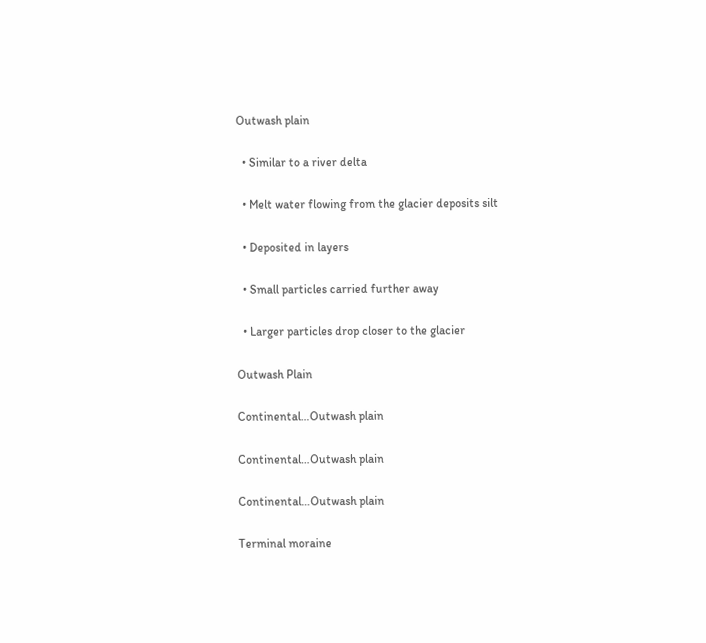Outwash plain

  • Similar to a river delta

  • Melt water flowing from the glacier deposits silt

  • Deposited in layers

  • Small particles carried further away

  • Larger particles drop closer to the glacier

Outwash Plain

Continental…Outwash plain

Continental…Outwash plain

Continental…Outwash plain

Terminal moraine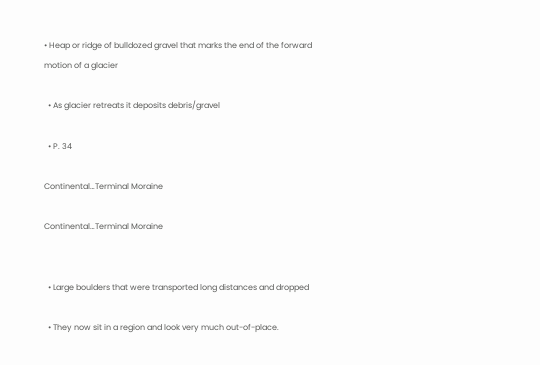• Heap or ridge of bulldozed gravel that marks the end of the forward motion of a glacier

  • As glacier retreats it deposits debris/gravel

  • P. 34

Continental…Terminal Moraine

Continental…Terminal Moraine


  • Large boulders that were transported long distances and dropped

  • They now sit in a region and look very much out-of-place.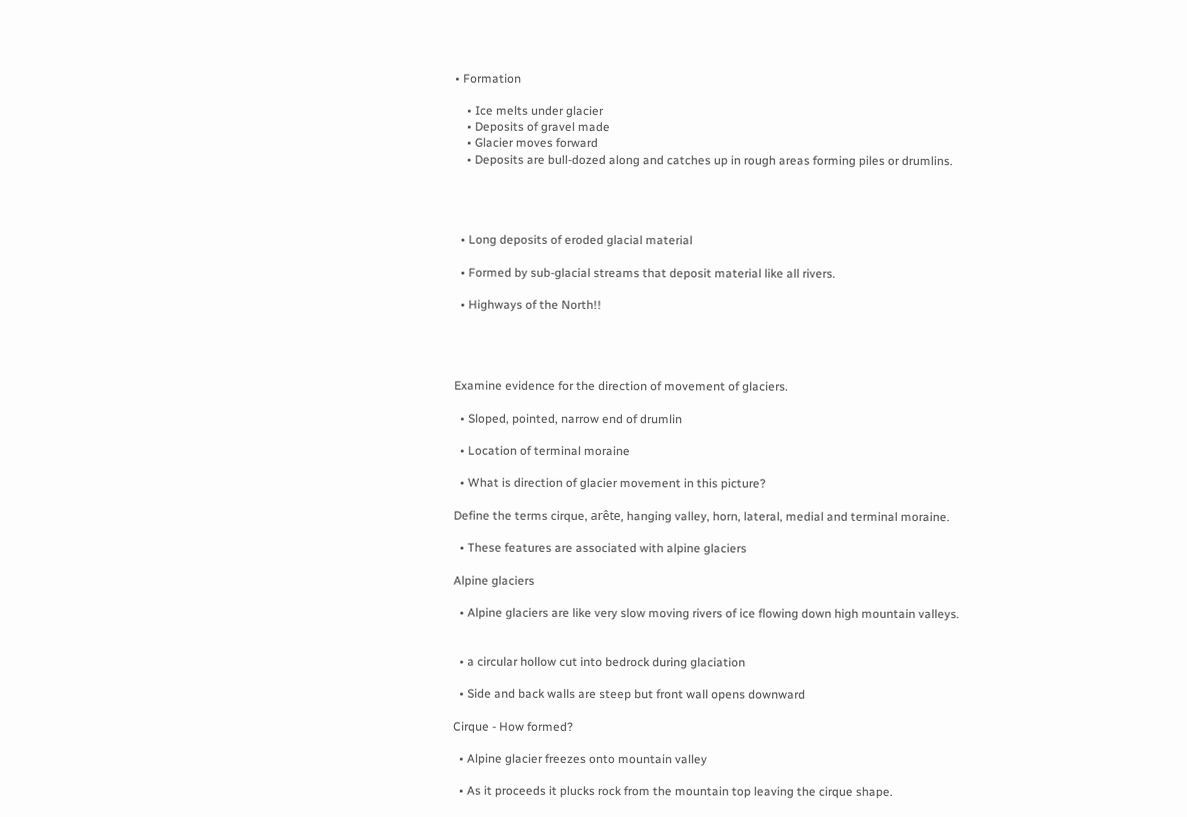• Formation

    • Ice melts under glacier
    • Deposits of gravel made
    • Glacier moves forward
    • Deposits are bull-dozed along and catches up in rough areas forming piles or drumlins.




  • Long deposits of eroded glacial material

  • Formed by sub-glacial streams that deposit material like all rivers.

  • Highways of the North!!




Examine evidence for the direction of movement of glaciers.

  • Sloped, pointed, narrow end of drumlin

  • Location of terminal moraine

  • What is direction of glacier movement in this picture?

Define the terms cirque, arête, hanging valley, horn, lateral, medial and terminal moraine.

  • These features are associated with alpine glaciers

Alpine glaciers

  • Alpine glaciers are like very slow moving rivers of ice flowing down high mountain valleys.


  • a circular hollow cut into bedrock during glaciation

  • Side and back walls are steep but front wall opens downward

Cirque - How formed?

  • Alpine glacier freezes onto mountain valley

  • As it proceeds it plucks rock from the mountain top leaving the cirque shape.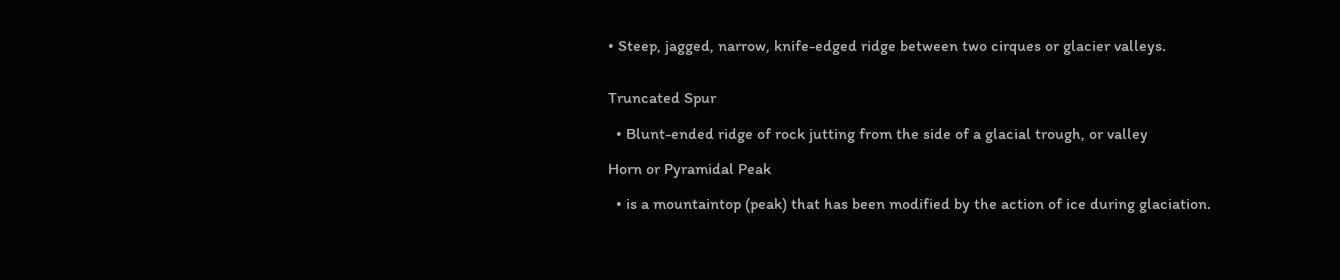• Steep, jagged, narrow, knife-edged ridge between two cirques or glacier valleys.


Truncated Spur

  • Blunt-ended ridge of rock jutting from the side of a glacial trough, or valley

Horn or Pyramidal Peak

  • is a mountaintop (peak) that has been modified by the action of ice during glaciation.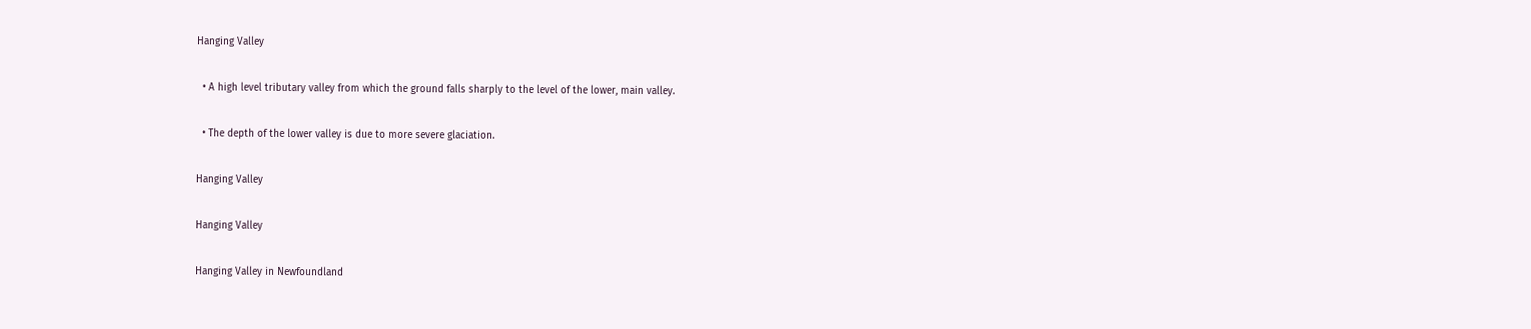Hanging Valley

  • A high level tributary valley from which the ground falls sharply to the level of the lower, main valley.

  • The depth of the lower valley is due to more severe glaciation.

Hanging Valley

Hanging Valley

Hanging Valley in Newfoundland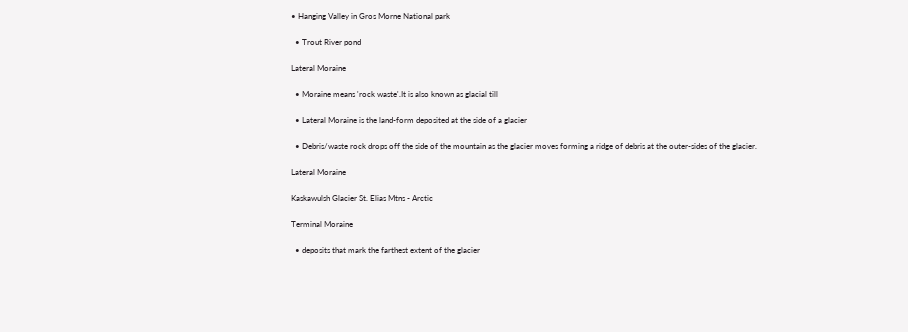• Hanging Valley in Gros Morne National park

  • Trout River pond

Lateral Moraine

  • Moraine means 'rock waste'.It is also known as glacial till

  • Lateral Moraine is the land-form deposited at the side of a glacier

  • Debris/waste rock drops off the side of the mountain as the glacier moves forming a ridge of debris at the outer-sides of the glacier.

Lateral Moraine

Kaskawulsh Glacier St. Elias Mtns - Arctic

Terminal Moraine

  • deposits that mark the farthest extent of the glacier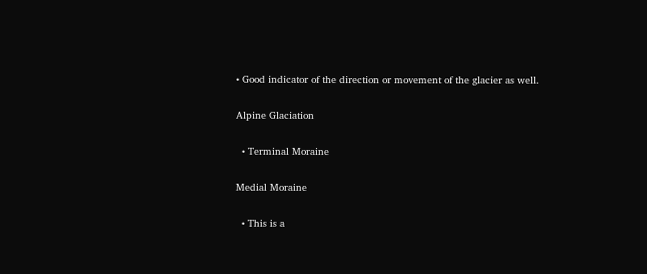• Good indicator of the direction or movement of the glacier as well.

Alpine Glaciation

  • Terminal Moraine

Medial Moraine

  • This is a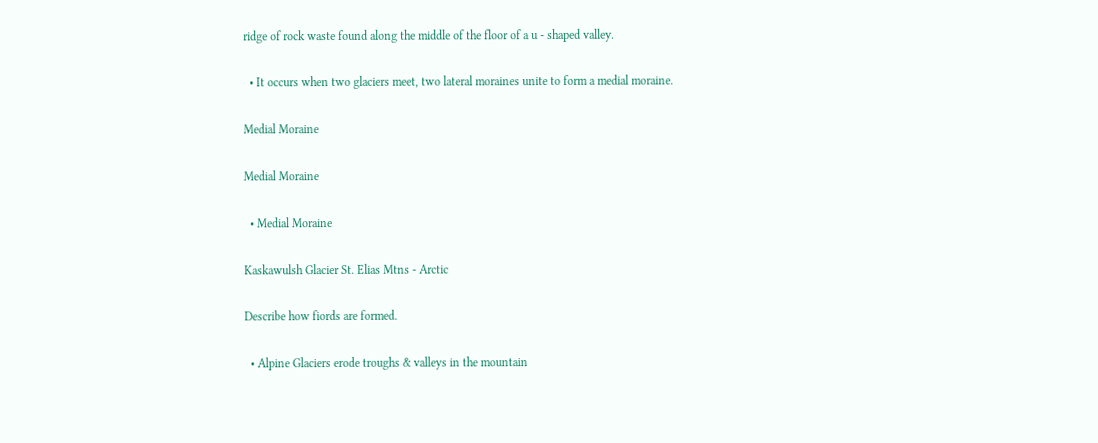ridge of rock waste found along the middle of the floor of a u - shaped valley.

  • It occurs when two glaciers meet, two lateral moraines unite to form a medial moraine.

Medial Moraine

Medial Moraine

  • Medial Moraine

Kaskawulsh Glacier St. Elias Mtns - Arctic

Describe how fiords are formed.

  • Alpine Glaciers erode troughs & valleys in the mountain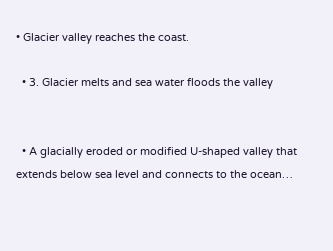• Glacier valley reaches the coast.

  • 3. Glacier melts and sea water floods the valley


  • A glacially eroded or modified U-shaped valley that extends below sea level and connects to the ocean…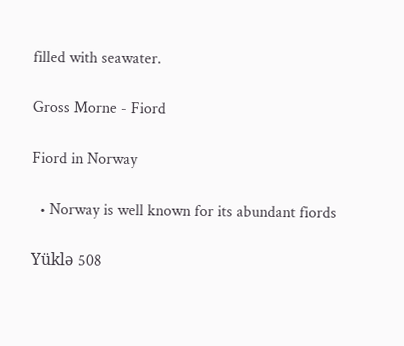filled with seawater.

Gross Morne - Fiord

Fiord in Norway

  • Norway is well known for its abundant fiords

Yüklə 508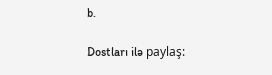b.

Dostları ilə paylaş: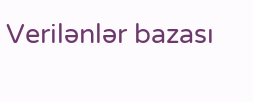Verilənlər bazası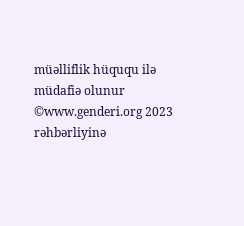müəlliflik hüququ ilə müdafiə olunur ©www.genderi.org 2023
rəhbərliyinə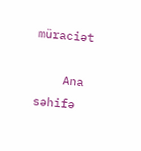müraciət

    Ana səhifə